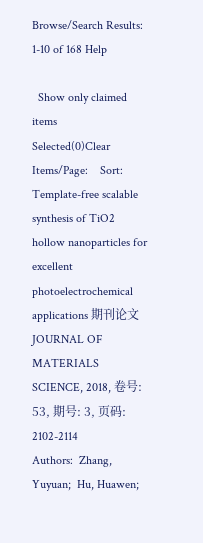Browse/Search Results:  1-10 of 168 Help

  Show only claimed items
Selected(0)Clear Items/Page:    Sort:
Template-free scalable synthesis of TiO2 hollow nanoparticles for excellent photoelectrochemical applications 期刊论文
JOURNAL OF MATERIALS SCIENCE, 2018, 卷号: 53, 期号: 3, 页码: 2102-2114
Authors:  Zhang, Yuyuan;  Hu, Huawen;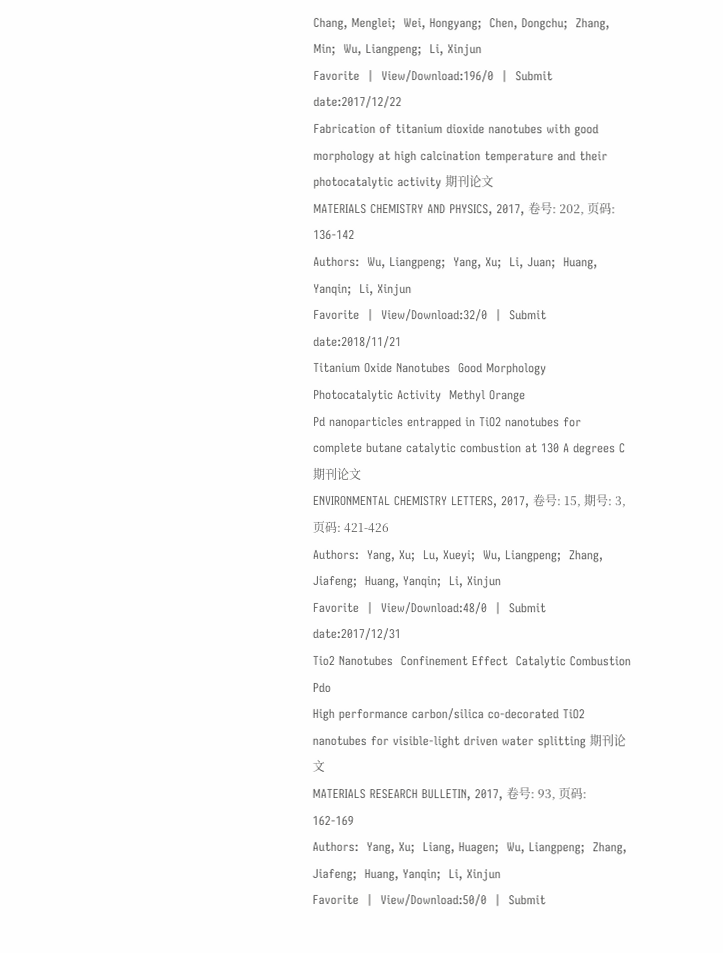Chang, Menglei;  Wei, Hongyang;  Chen, Dongchu;  Zhang, Min;  Wu, Liangpeng;  Li, Xinjun
Favorite  |  View/Download:196/0  |  Submit date:2017/12/22
Fabrication of titanium dioxide nanotubes with good morphology at high calcination temperature and their photocatalytic activity 期刊论文
MATERIALS CHEMISTRY AND PHYSICS, 2017, 卷号: 202, 页码: 136-142
Authors:  Wu, Liangpeng;  Yang, Xu;  Li, Juan;  Huang, Yanqin;  Li, Xinjun
Favorite  |  View/Download:32/0  |  Submit date:2018/11/21
Titanium Oxide Nanotubes  Good Morphology  Photocatalytic Activity  Methyl Orange
Pd nanoparticles entrapped in TiO2 nanotubes for complete butane catalytic combustion at 130 A degrees C 期刊论文
ENVIRONMENTAL CHEMISTRY LETTERS, 2017, 卷号: 15, 期号: 3, 页码: 421-426
Authors:  Yang, Xu;  Lu, Xueyi;  Wu, Liangpeng;  Zhang, Jiafeng;  Huang, Yanqin;  Li, Xinjun
Favorite  |  View/Download:48/0  |  Submit date:2017/12/31
Tio2 Nanotubes  Confinement Effect  Catalytic Combustion  Pdo
High performance carbon/silica co-decorated TiO2 nanotubes for visible-light driven water splitting 期刊论文
MATERIALS RESEARCH BULLETIN, 2017, 卷号: 93, 页码: 162-169
Authors:  Yang, Xu;  Liang, Huagen;  Wu, Liangpeng;  Zhang, Jiafeng;  Huang, Yanqin;  Li, Xinjun
Favorite  |  View/Download:50/0  |  Submit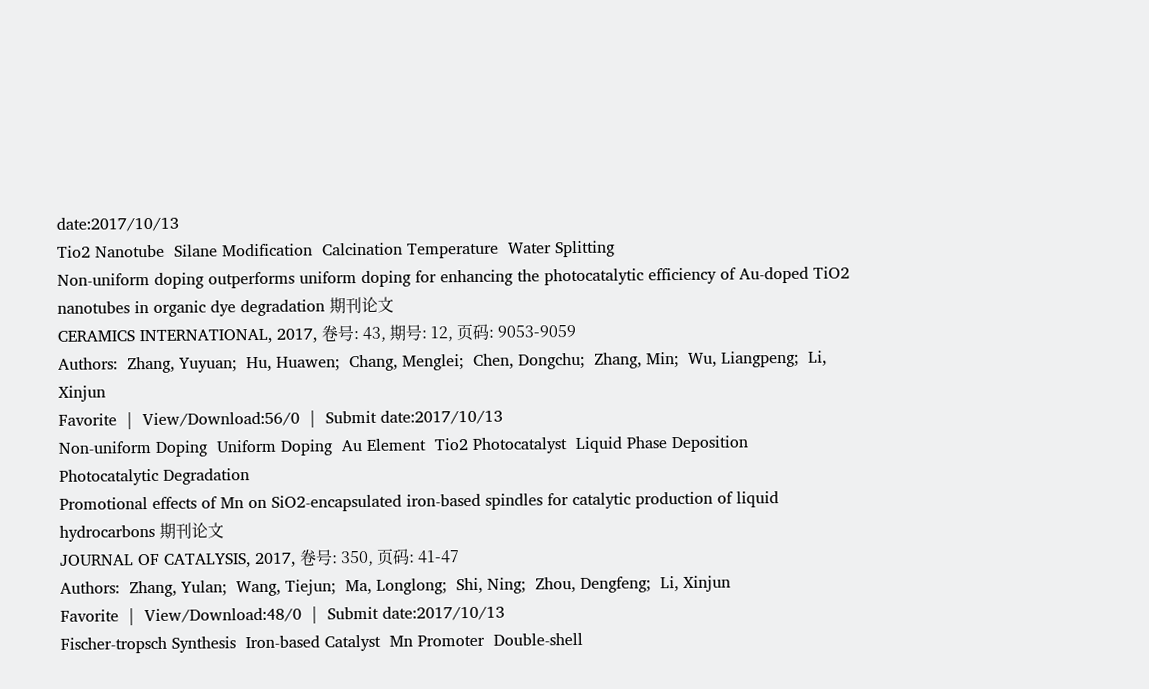date:2017/10/13
Tio2 Nanotube  Silane Modification  Calcination Temperature  Water Splitting
Non-uniform doping outperforms uniform doping for enhancing the photocatalytic efficiency of Au-doped TiO2 nanotubes in organic dye degradation 期刊论文
CERAMICS INTERNATIONAL, 2017, 卷号: 43, 期号: 12, 页码: 9053-9059
Authors:  Zhang, Yuyuan;  Hu, Huawen;  Chang, Menglei;  Chen, Dongchu;  Zhang, Min;  Wu, Liangpeng;  Li, Xinjun
Favorite  |  View/Download:56/0  |  Submit date:2017/10/13
Non-uniform Doping  Uniform Doping  Au Element  Tio2 Photocatalyst  Liquid Phase Deposition  Photocatalytic Degradation
Promotional effects of Mn on SiO2-encapsulated iron-based spindles for catalytic production of liquid hydrocarbons 期刊论文
JOURNAL OF CATALYSIS, 2017, 卷号: 350, 页码: 41-47
Authors:  Zhang, Yulan;  Wang, Tiejun;  Ma, Longlong;  Shi, Ning;  Zhou, Dengfeng;  Li, Xinjun
Favorite  |  View/Download:48/0  |  Submit date:2017/10/13
Fischer-tropsch Synthesis  Iron-based Catalyst  Mn Promoter  Double-shell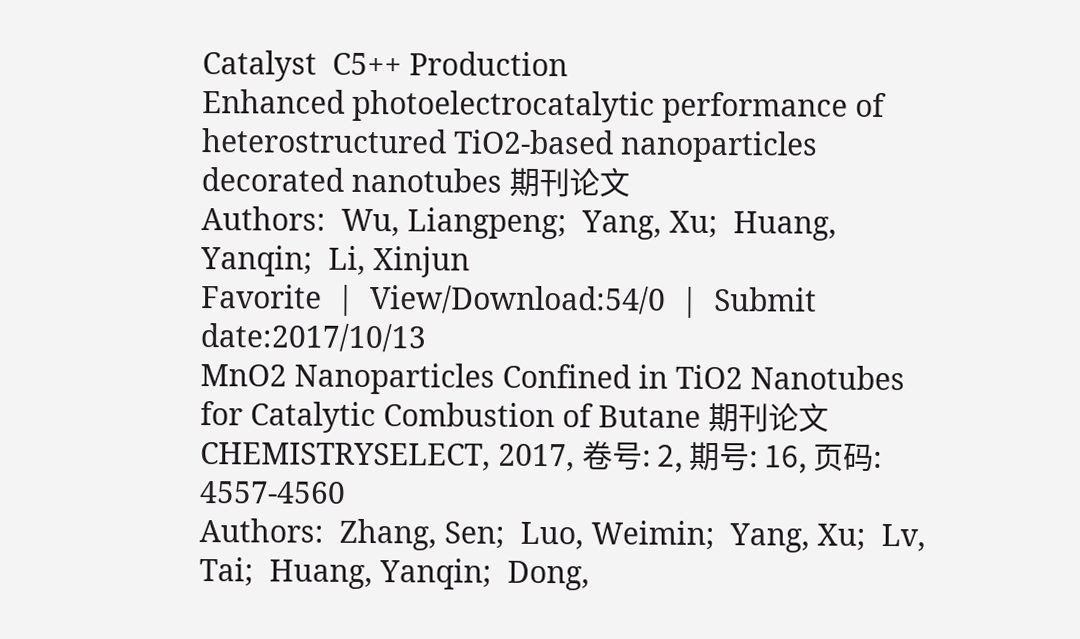Catalyst  C5++ Production
Enhanced photoelectrocatalytic performance of heterostructured TiO2-based nanoparticles decorated nanotubes 期刊论文
Authors:  Wu, Liangpeng;  Yang, Xu;  Huang, Yanqin;  Li, Xinjun
Favorite  |  View/Download:54/0  |  Submit date:2017/10/13
MnO2 Nanoparticles Confined in TiO2 Nanotubes for Catalytic Combustion of Butane 期刊论文
CHEMISTRYSELECT, 2017, 卷号: 2, 期号: 16, 页码: 4557-4560
Authors:  Zhang, Sen;  Luo, Weimin;  Yang, Xu;  Lv, Tai;  Huang, Yanqin;  Dong,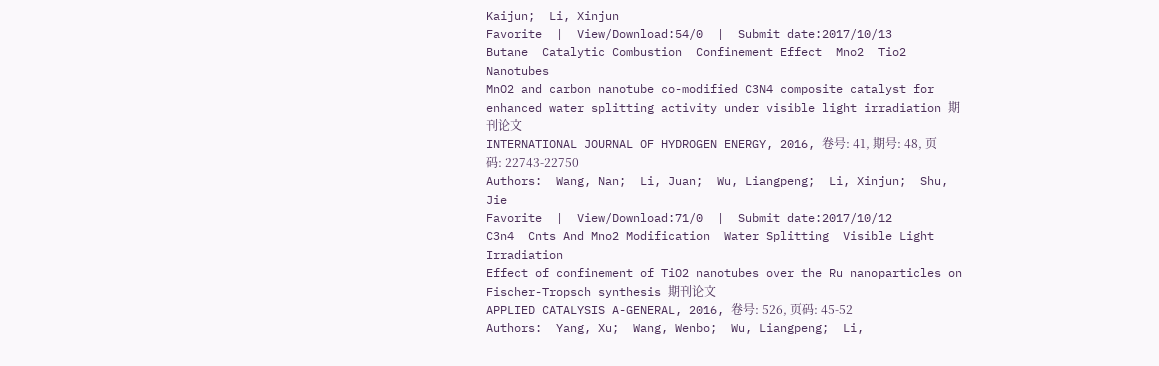Kaijun;  Li, Xinjun
Favorite  |  View/Download:54/0  |  Submit date:2017/10/13
Butane  Catalytic Combustion  Confinement Effect  Mno2  Tio2 Nanotubes
MnO2 and carbon nanotube co-modified C3N4 composite catalyst for enhanced water splitting activity under visible light irradiation 期刊论文
INTERNATIONAL JOURNAL OF HYDROGEN ENERGY, 2016, 卷号: 41, 期号: 48, 页码: 22743-22750
Authors:  Wang, Nan;  Li, Juan;  Wu, Liangpeng;  Li, Xinjun;  Shu, Jie
Favorite  |  View/Download:71/0  |  Submit date:2017/10/12
C3n4  Cnts And Mno2 Modification  Water Splitting  Visible Light Irradiation
Effect of confinement of TiO2 nanotubes over the Ru nanoparticles on Fischer-Tropsch synthesis 期刊论文
APPLIED CATALYSIS A-GENERAL, 2016, 卷号: 526, 页码: 45-52
Authors:  Yang, Xu;  Wang, Wenbo;  Wu, Liangpeng;  Li,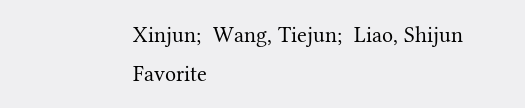Xinjun;  Wang, Tiejun;  Liao, Shijun
Favorite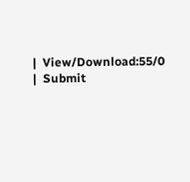|  View/Download:55/0  |  Submit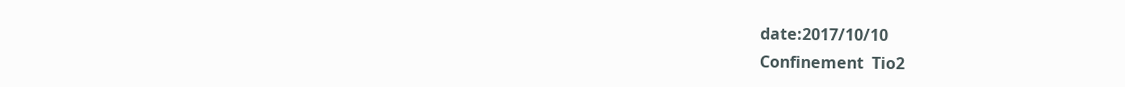date:2017/10/10
Confinement  Tio2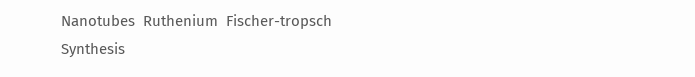Nanotubes  Ruthenium  Fischer-tropsch Synthesis